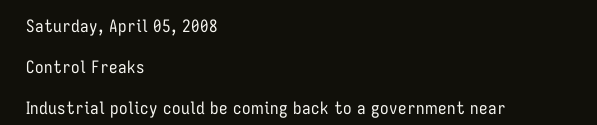Saturday, April 05, 2008

Control Freaks

Industrial policy could be coming back to a government near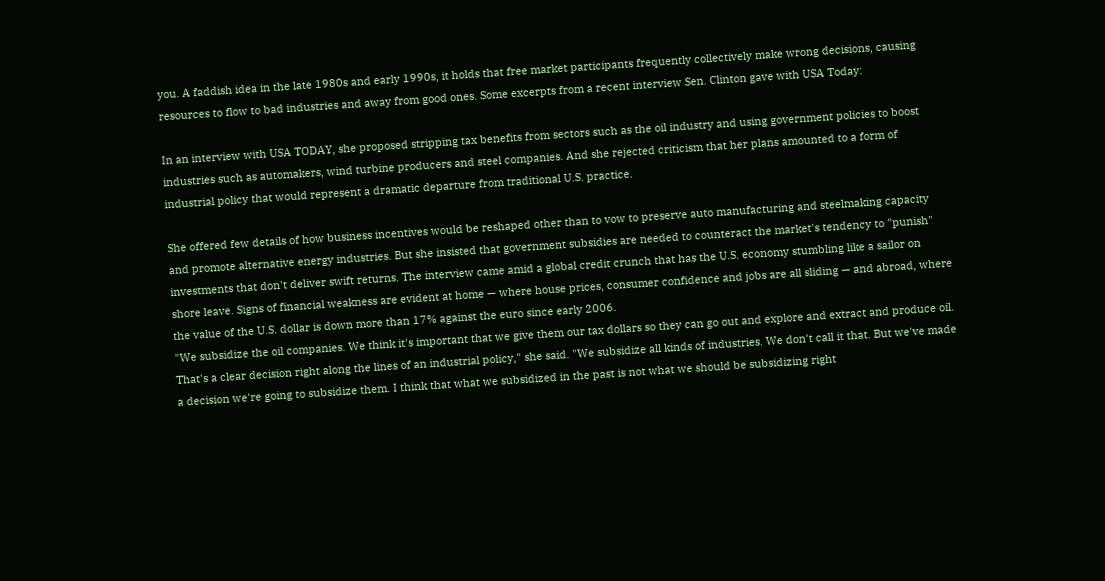you. A faddish idea in the late 1980s and early 1990s, it holds that free market participants frequently collectively make wrong decisions, causing resources to flow to bad industries and away from good ones. Some excerpts from a recent interview Sen. Clinton gave with USA Today:

In an interview with USA TODAY, she proposed stripping tax benefits from sectors such as the oil industry and using government policies to boost industries such as automakers, wind turbine producers and steel companies. And she rejected criticism that her plans amounted to a form of industrial policy that would represent a dramatic departure from traditional U.S. practice.

She offered few details of how business incentives would be reshaped other than to vow to preserve auto manufacturing and steelmaking capacity and promote alternative energy industries. But she insisted that government subsidies are needed to counteract the market's tendency to "punish" investments that don't deliver swift returns. The interview came amid a global credit crunch that has the U.S. economy stumbling like a sailor on shore leave. Signs of financial weakness are evident at home — where house prices, consumer confidence and jobs are all sliding — and abroad, where the value of the U.S. dollar is down more than 17% against the euro since early 2006.
"We subsidize the oil companies. We think it's important that we give them our tax dollars so they can go out and explore and extract and produce oil. That's a clear decision right along the lines of an industrial policy," she said. "We subsidize all kinds of industries. We don't call it that. But we've made a decision we're going to subsidize them. I think that what we subsidized in the past is not what we should be subsidizing right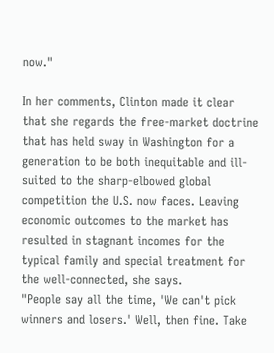now."

In her comments, Clinton made it clear that she regards the free-market doctrine that has held sway in Washington for a generation to be both inequitable and ill-suited to the sharp-elbowed global competition the U.S. now faces. Leaving economic outcomes to the market has resulted in stagnant incomes for the typical family and special treatment for the well-connected, she says.
"People say all the time, 'We can't pick winners and losers.' Well, then fine. Take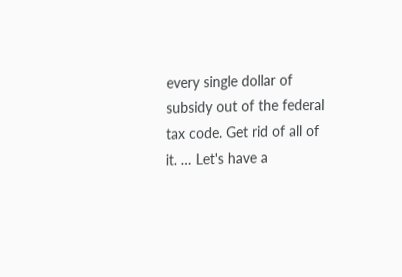every single dollar of subsidy out of the federal tax code. Get rid of all of it. … Let's have a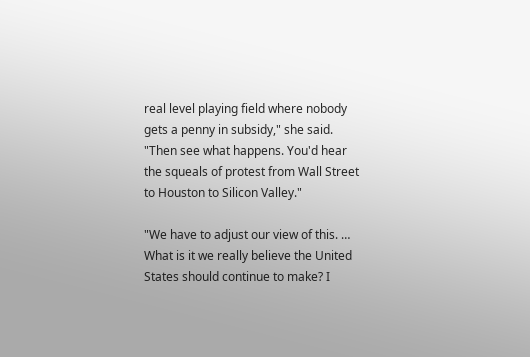real level playing field where nobody gets a penny in subsidy," she said. "Then see what happens. You'd hear the squeals of protest from Wall Street to Houston to Silicon Valley."

"We have to adjust our view of this. … What is it we really believe the United States should continue to make? I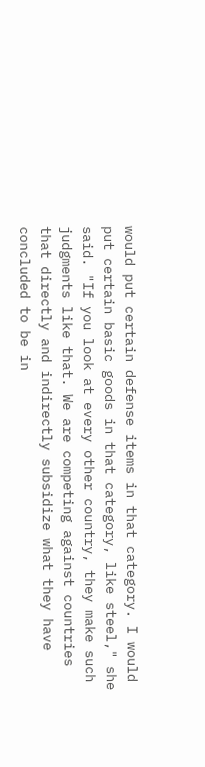would put certain defense items in that category. I would put certain basic goods in that category, like steel," she said. "If you look at every other country, they make such judgments like that. We are competing against countries that directly and indirectly subsidize what they have concluded to be in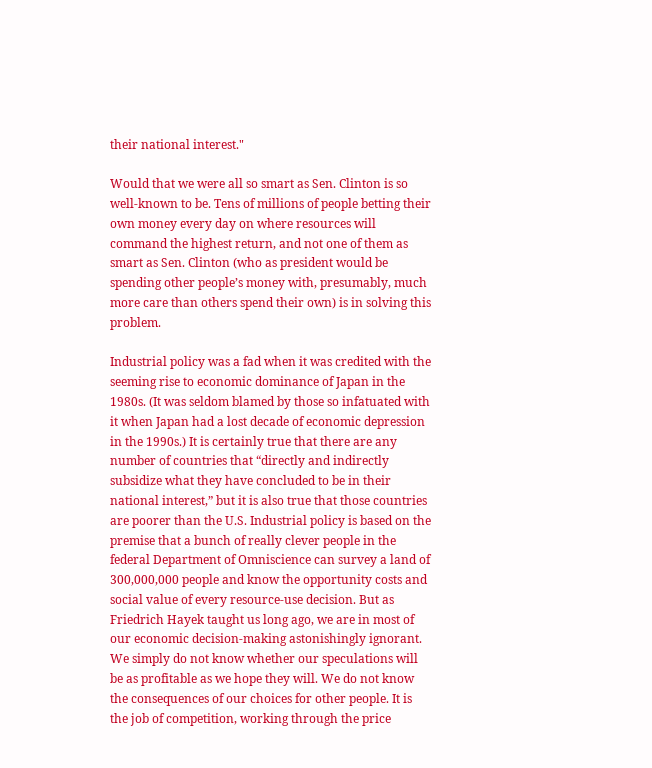their national interest."

Would that we were all so smart as Sen. Clinton is so well-known to be. Tens of millions of people betting their own money every day on where resources will command the highest return, and not one of them as smart as Sen. Clinton (who as president would be spending other people’s money with, presumably, much more care than others spend their own) is in solving this problem.

Industrial policy was a fad when it was credited with the seeming rise to economic dominance of Japan in the 1980s. (It was seldom blamed by those so infatuated with it when Japan had a lost decade of economic depression in the 1990s.) It is certainly true that there are any number of countries that “directly and indirectly subsidize what they have concluded to be in their national interest,” but it is also true that those countries are poorer than the U.S. Industrial policy is based on the premise that a bunch of really clever people in the federal Department of Omniscience can survey a land of 300,000,000 people and know the opportunity costs and social value of every resource-use decision. But as Friedrich Hayek taught us long ago, we are in most of our economic decision-making astonishingly ignorant. We simply do not know whether our speculations will be as profitable as we hope they will. We do not know the consequences of our choices for other people. It is the job of competition, working through the price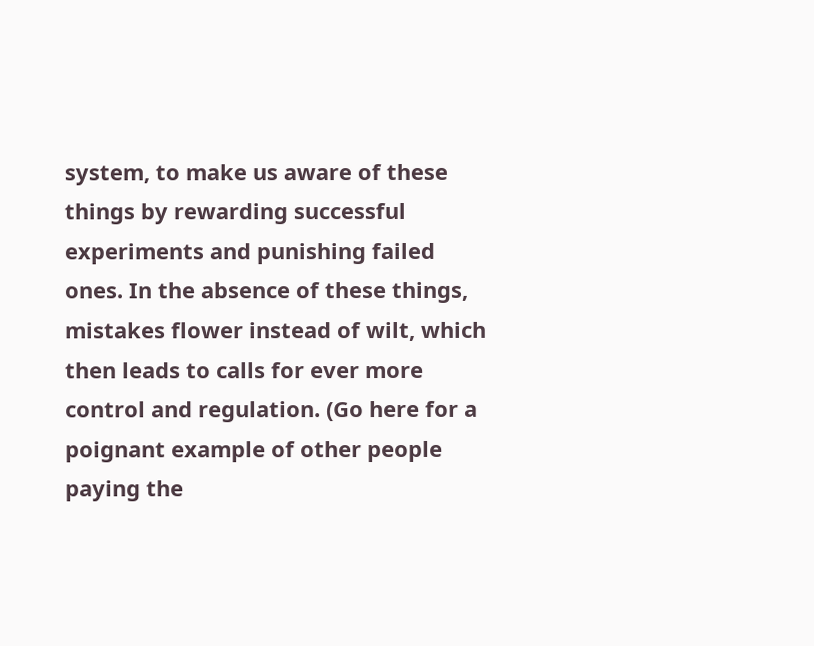system, to make us aware of these things by rewarding successful experiments and punishing failed ones. In the absence of these things, mistakes flower instead of wilt, which then leads to calls for ever more control and regulation. (Go here for a poignant example of other people paying the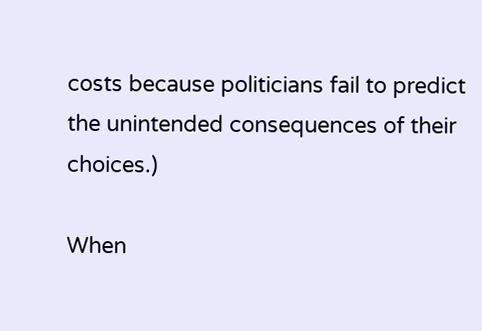costs because politicians fail to predict the unintended consequences of their choices.)

When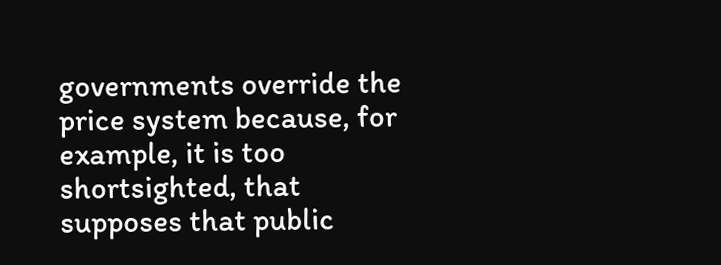governments override the price system because, for example, it is too shortsighted, that supposes that public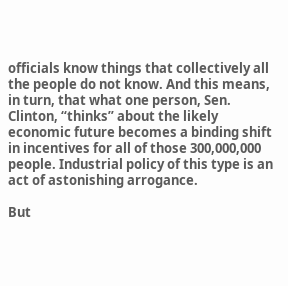officials know things that collectively all the people do not know. And this means, in turn, that what one person, Sen. Clinton, “thinks” about the likely economic future becomes a binding shift in incentives for all of those 300,000,000 people. Industrial policy of this type is an act of astonishing arrogance.

But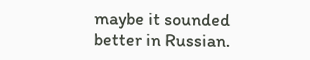maybe it sounded better in Russian.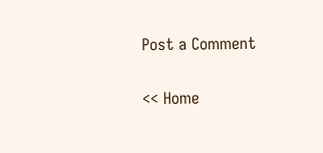Post a Comment

<< Home